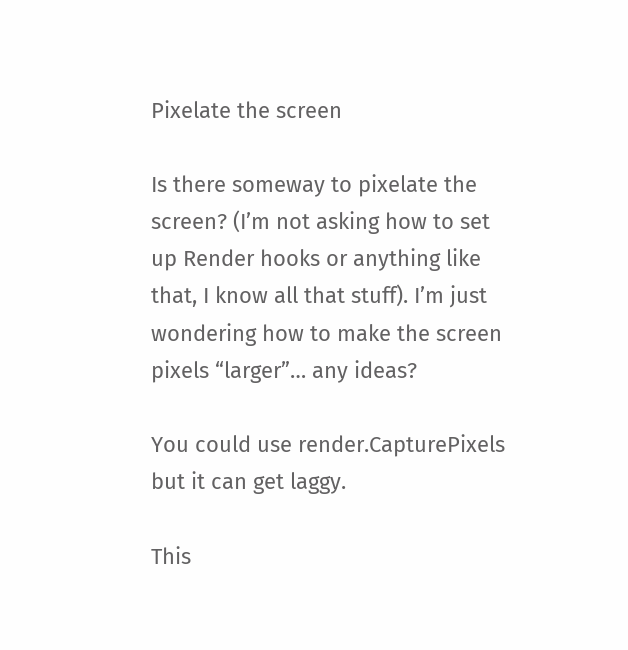Pixelate the screen

Is there someway to pixelate the screen? (I’m not asking how to set up Render hooks or anything like that, I know all that stuff). I’m just wondering how to make the screen pixels “larger”… any ideas?

You could use render.CapturePixels but it can get laggy.

This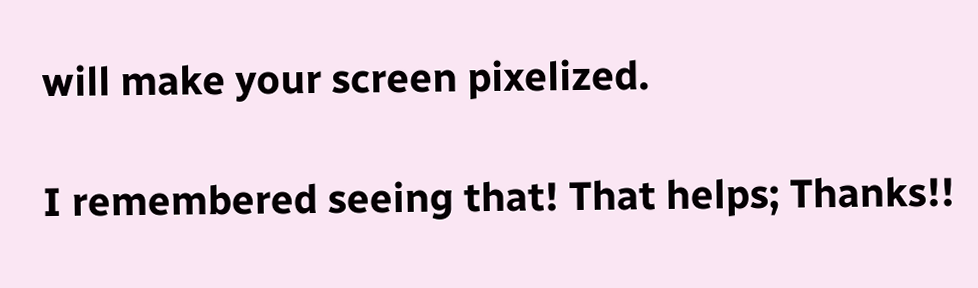will make your screen pixelized.

I remembered seeing that! That helps; Thanks!!